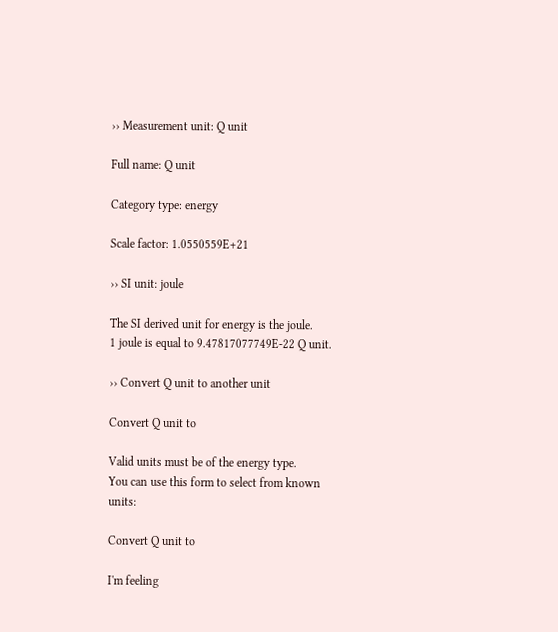›› Measurement unit: Q unit

Full name: Q unit

Category type: energy

Scale factor: 1.0550559E+21

›› SI unit: joule

The SI derived unit for energy is the joule.
1 joule is equal to 9.47817077749E-22 Q unit.

›› Convert Q unit to another unit

Convert Q unit to

Valid units must be of the energy type.
You can use this form to select from known units:

Convert Q unit to

I'm feeling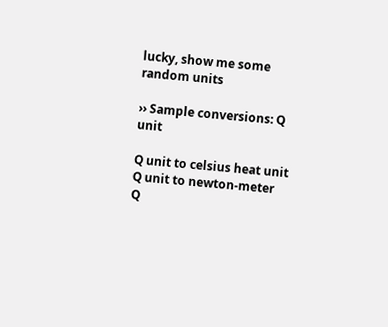lucky, show me some random units

›› Sample conversions: Q unit

Q unit to celsius heat unit
Q unit to newton-meter
Q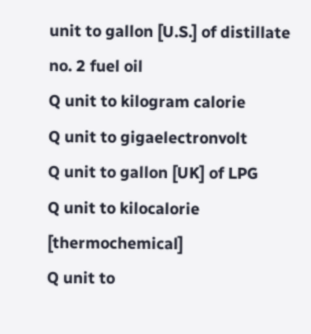unit to gallon [U.S.] of distillate no. 2 fuel oil
Q unit to kilogram calorie
Q unit to gigaelectronvolt
Q unit to gallon [UK] of LPG
Q unit to kilocalorie [thermochemical]
Q unit to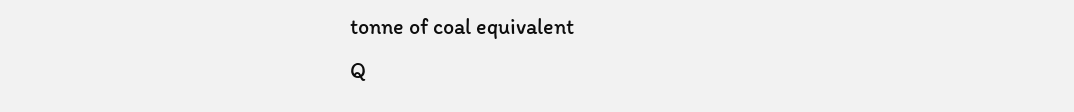tonne of coal equivalent
Q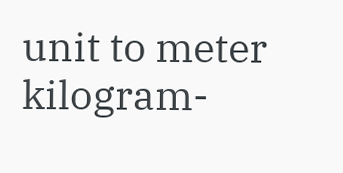unit to meter kilogram-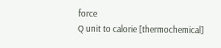force
Q unit to calorie [thermochemical]